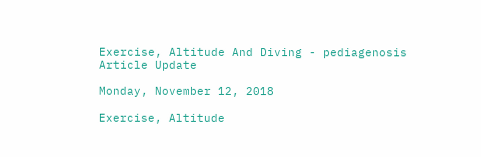Exercise, Altitude And Diving - pediagenosis
Article Update

Monday, November 12, 2018

Exercise, Altitude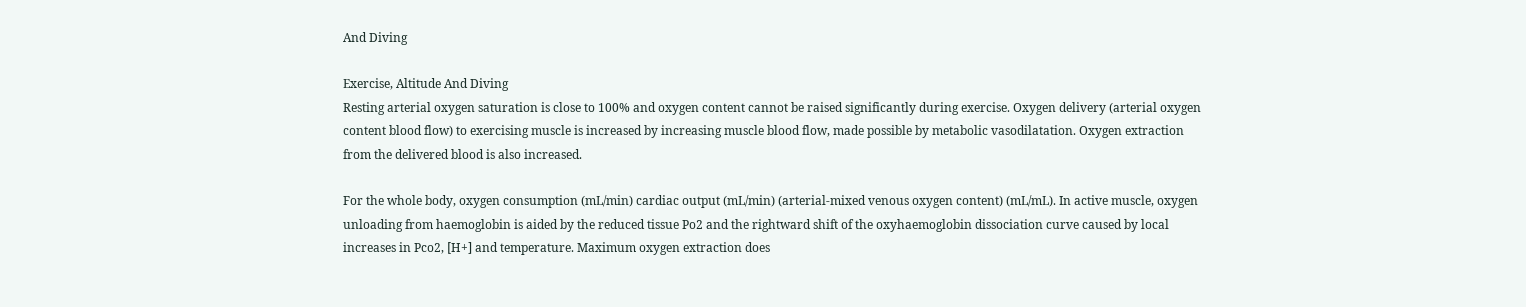And Diving

Exercise, Altitude And Diving
Resting arterial oxygen saturation is close to 100% and oxygen content cannot be raised significantly during exercise. Oxygen delivery (arterial oxygen content blood flow) to exercising muscle is increased by increasing muscle blood flow, made possible by metabolic vasodilatation. Oxygen extraction from the delivered blood is also increased.

For the whole body, oxygen consumption (mL/min) cardiac output (mL/min) (arterial-mixed venous oxygen content) (mL/mL). In active muscle, oxygen unloading from haemoglobin is aided by the reduced tissue Po2 and the rightward shift of the oxyhaemoglobin dissociation curve caused by local increases in Pco2, [H+] and temperature. Maximum oxygen extraction does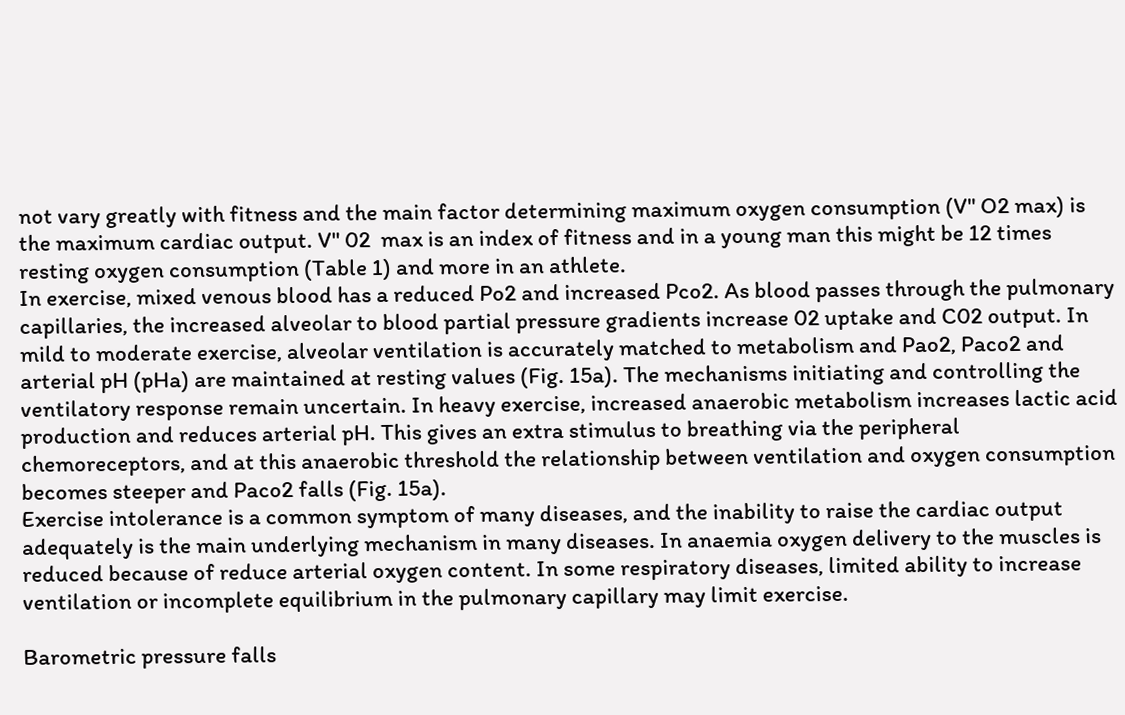not vary greatly with fitness and the main factor determining maximum oxygen consumption (V" O2 max) is the maximum cardiac output. V" 02  max is an index of fitness and in a young man this might be 12 times resting oxygen consumption (Table 1) and more in an athlete.
In exercise, mixed venous blood has a reduced Po2 and increased Pco2. As blood passes through the pulmonary capillaries, the increased alveolar to blood partial pressure gradients increase 02 uptake and C02 output. In mild to moderate exercise, alveolar ventilation is accurately matched to metabolism and Pao2, Paco2 and arterial pH (pHa) are maintained at resting values (Fig. 15a). The mechanisms initiating and controlling the ventilatory response remain uncertain. In heavy exercise, increased anaerobic metabolism increases lactic acid production and reduces arterial pH. This gives an extra stimulus to breathing via the peripheral chemoreceptors, and at this anaerobic threshold the relationship between ventilation and oxygen consumption becomes steeper and Paco2 falls (Fig. 15a).
Exercise intolerance is a common symptom of many diseases, and the inability to raise the cardiac output adequately is the main underlying mechanism in many diseases. In anaemia oxygen delivery to the muscles is reduced because of reduce arterial oxygen content. In some respiratory diseases, limited ability to increase ventilation or incomplete equilibrium in the pulmonary capillary may limit exercise.

Barometric pressure falls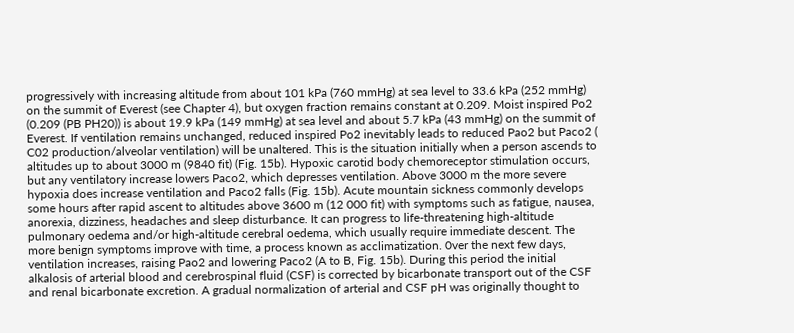progressively with increasing altitude from about 101 kPa (760 mmHg) at sea level to 33.6 kPa (252 mmHg) on the summit of Everest (see Chapter 4), but oxygen fraction remains constant at 0.209. Moist inspired Po2 (0.209 (PB PH20)) is about 19.9 kPa (149 mmHg) at sea level and about 5.7 kPa (43 mmHg) on the summit of Everest. If ventilation remains unchanged, reduced inspired Po2 inevitably leads to reduced Pao2 but Paco2 ( C02 production/alveolar ventilation) will be unaltered. This is the situation initially when a person ascends to altitudes up to about 3000 m (9840 fit) (Fig. 15b). Hypoxic carotid body chemoreceptor stimulation occurs, but any ventilatory increase lowers Paco2, which depresses ventilation. Above 3000 m the more severe hypoxia does increase ventilation and Paco2 falls (Fig. 15b). Acute mountain sickness commonly develops some hours after rapid ascent to altitudes above 3600 m (12 000 fit) with symptoms such as fatigue, nausea, anorexia, dizziness, headaches and sleep disturbance. It can progress to life-threatening high-altitude pulmonary oedema and/or high-altitude cerebral oedema, which usually require immediate descent. The more benign symptoms improve with time, a process known as acclimatization. 0ver the next few days, ventilation increases, raising Pao2 and lowering Paco2 (A to B, Fig. 15b). During this period the initial alkalosis of arterial blood and cerebrospinal fluid (CSF) is corrected by bicarbonate transport out of the CSF and renal bicarbonate excretion. A gradual normalization of arterial and CSF pH was originally thought to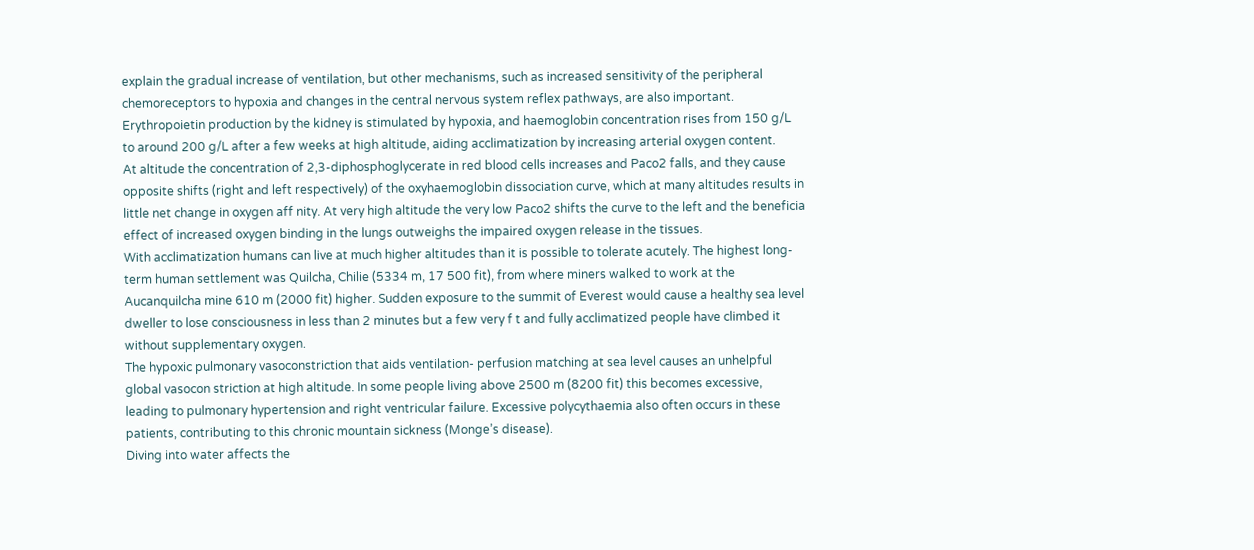explain the gradual increase of ventilation, but other mechanisms, such as increased sensitivity of the peripheral chemoreceptors to hypoxia and changes in the central nervous system reflex pathways, are also important. Erythropoietin production by the kidney is stimulated by hypoxia, and haemoglobin concentration rises from 150 g/L to around 200 g/L after a few weeks at high altitude, aiding acclimatization by increasing arterial oxygen content.
At altitude the concentration of 2,3-diphosphoglycerate in red blood cells increases and Paco2 falls, and they cause opposite shifts (right and left respectively) of the oxyhaemoglobin dissociation curve, which at many altitudes results in little net change in oxygen aff nity. At very high altitude the very low Paco2 shifts the curve to the left and the beneficia effect of increased oxygen binding in the lungs outweighs the impaired oxygen release in the tissues.
With acclimatization humans can live at much higher altitudes than it is possible to tolerate acutely. The highest long-term human settlement was Quilcha, Chilie (5334 m, 17 500 fit), from where miners walked to work at the Aucanquilcha mine 610 m (2000 fit) higher. Sudden exposure to the summit of Everest would cause a healthy sea level dweller to lose consciousness in less than 2 minutes but a few very f t and fully acclimatized people have climbed it without supplementary oxygen.
The hypoxic pulmonary vasoconstriction that aids ventilation- perfusion matching at sea level causes an unhelpful global vasocon striction at high altitude. In some people living above 2500 m (8200 fit) this becomes excessive, leading to pulmonary hypertension and right ventricular failure. Excessive polycythaemia also often occurs in these patients, contributing to this chronic mountain sickness (Monge’s disease).
Diving into water affects the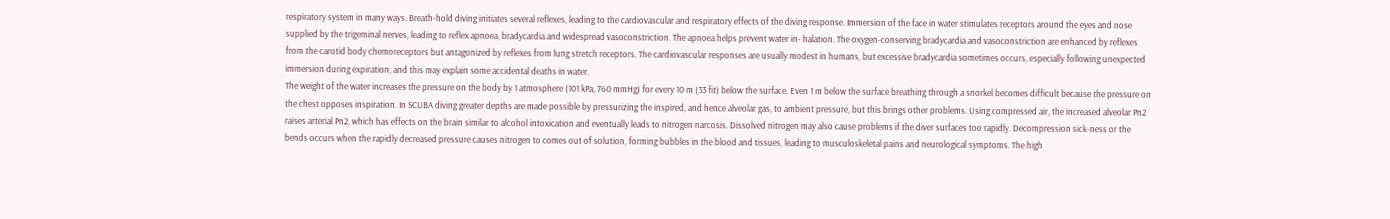respiratory system in many ways. Breath-hold diving initiates several reflexes, leading to the cardiovascular and respiratory effects of the diving response. Immersion of the face in water stimulates receptors around the eyes and nose supplied by the trigeminal nerves, leading to reflex apnoea, bradycardia and widespread vasoconstriction. The apnoea helps prevent water in- halation. The oxygen-conserving bradycardia and vasoconstriction are enhanced by reflexes from the carotid body chemoreceptors but antagonized by reflexes from lung stretch receptors. The cardiovascular responses are usually modest in humans, but excessive bradycardia sometimes occurs, especially following unexpected immersion during expiration, and this may explain some accidental deaths in water.
The weight of the water increases the pressure on the body by 1 atmosphere (101 kPa, 760 mmHg) for every 10 m (33 fit) below the surface. Even 1 m below the surface breathing through a snorkel becomes difficult because the pressure on the chest opposes inspiration. In SCUBA diving greater depths are made possible by pressurizing the inspired, and hence alveolar gas, to ambient pressure, but this brings other problems. Using compressed air, the increased alveolar Pn2 raises arterial Pn2, which has effects on the brain similar to alcohol intoxication and eventually leads to nitrogen narcosis. Dissolved nitrogen may also cause problems if the diver surfaces too rapidly. Decompression sick-ness or the bends occurs when the rapidly decreased pressure causes nitrogen to comes out of solution, forming bubbles in the blood and tissues, leading to musculoskeletal pains and neurological symptoms. The high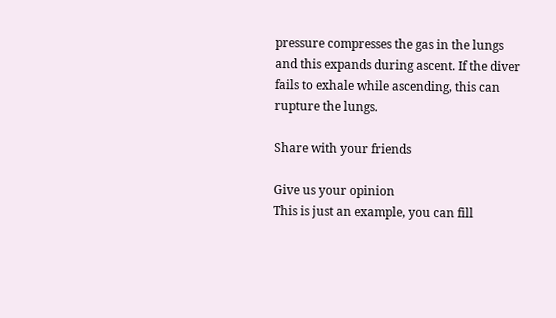pressure compresses the gas in the lungs and this expands during ascent. If the diver fails to exhale while ascending, this can rupture the lungs.

Share with your friends

Give us your opinion
This is just an example, you can fill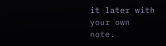it later with your own note.